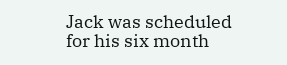Jack was scheduled for his six month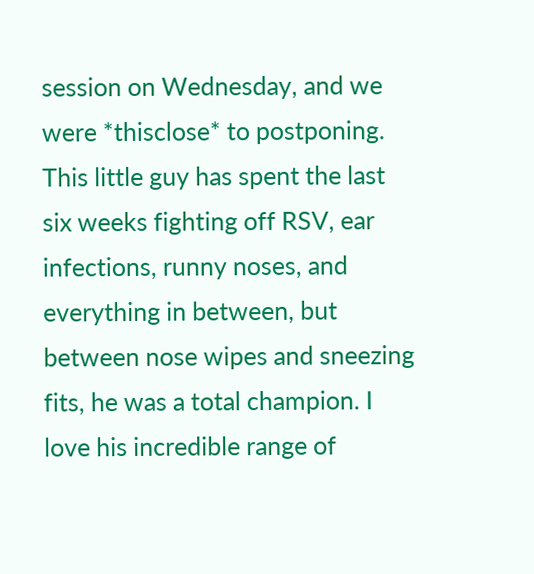session on Wednesday, and we were *thisclose* to postponing. This little guy has spent the last six weeks fighting off RSV, ear infections, runny noses, and everything in between, but between nose wipes and sneezing fits, he was a total champion. I love his incredible range of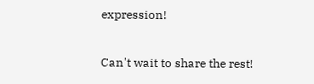expression!

Can't wait to share the rest!